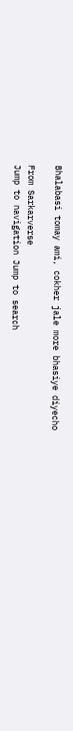Bhalabasi tomay ami, cokher jale more bhasiye diyecho

From Sarkarverse
Jump to navigation Jump to search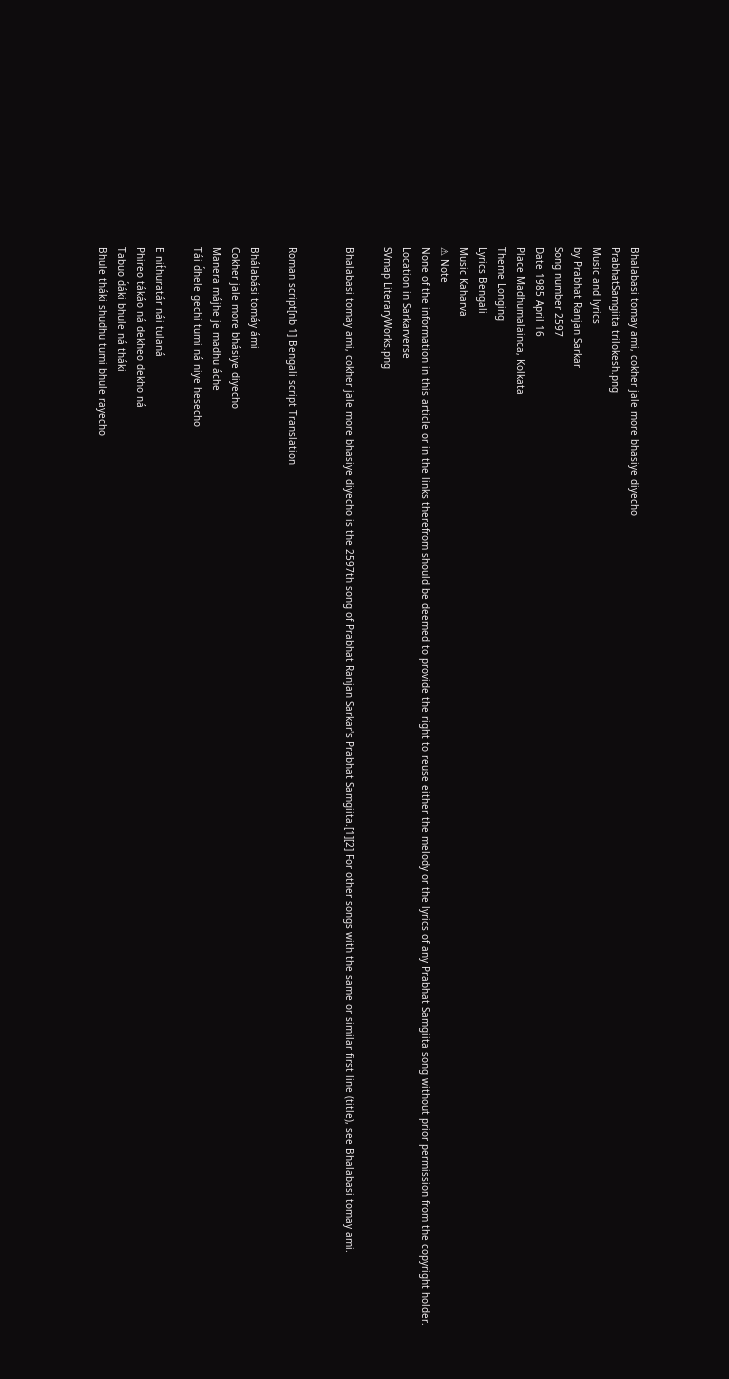Bhalabasi tomay ami, cokher jale more bhasiye diyecho
PrabhatSamgiita trilokesh.png
Music and lyrics
by Prabhat Ranjan Sarkar
Song number 2597
Date 1985 April 16
Place Madhumalainca, Kolkata
Theme Longing
Lyrics Bengali
Music Kaharva
⚠ Note
None of the information in this article or in the links therefrom should be deemed to provide the right to reuse either the melody or the lyrics of any Prabhat Samgiita song without prior permission from the copyright holder.
Location in Sarkarverse
SVmap LiteraryWorks.png

Bhalabasi tomay ami, cokher jale more bhasiye diyecho is the 2597th song of Prabhat Ranjan Sarkar's Prabhat Samgiita.[1][2] For other songs with the same or similar first line (title), see Bhalabasi tomay ami.


Roman script[nb 1] Bengali script Translation

Bhálabási tomáy ámi
Cokher jale more bhásiye diyecho
Manera májhe je madhu áche
Tái d́hele gechi tumi ná niye hesecho

E nit́huratár nái tulaná
Phireo tákáo ná dekheo dekho ná
Tabuo d́áki bhule ná tháki
Bhule tháki shudhu tumi bhule rayecho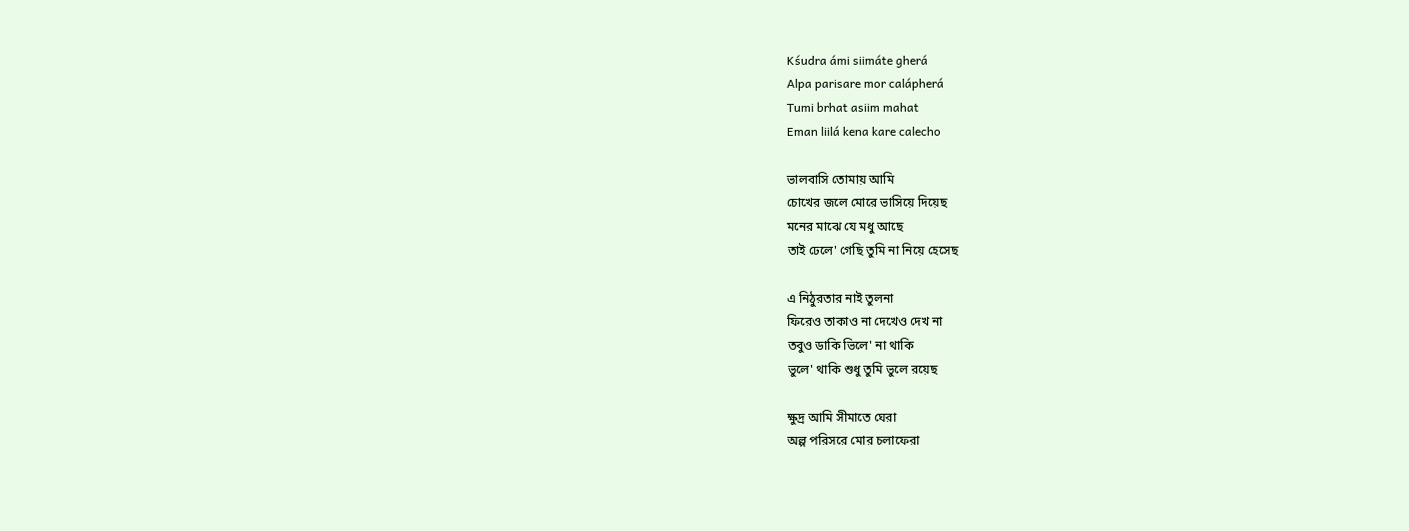Kśudra ámi siimáte gherá
Alpa parisare mor calápherá
Tumi brhat asiim mahat
Eman liilá kena kare calecho

ভালবাসি তোমায় আমি
চোখের জলে মোরে ভাসিয়ে দিয়েছ
মনের মাঝে যে মধু আছে
তাই ঢেলে' গেছি তুমি না নিয়ে হেসেছ

এ নিঠুরতার নাই তুলনা
ফিরেও তাকাও না দেখেও দেখ না
তবুও ডাকি ভিলে' না থাকি
ভুলে' থাকি শুধু তুমি ভুলে রয়েছ

ক্ষুদ্র আমি সীমাতে ঘেরা
অল্প পরিসরে মোর চলাফেরা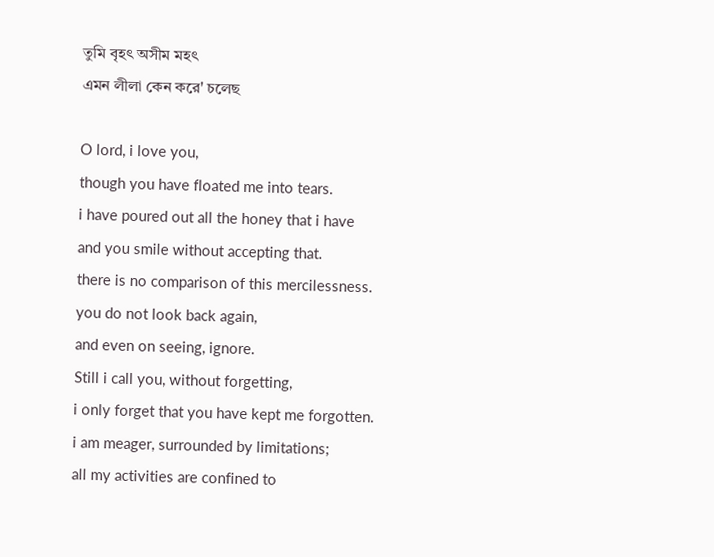তুমি বৃহৎ অসীম মহৎ
এমন লীলা কেন করে' চলেছ

O lord, i love you,
though you have floated me into tears.
i have poured out all the honey that i have
and you smile without accepting that.
there is no comparison of this mercilessness.
you do not look back again,
and even on seeing, ignore.
Still i call you, without forgetting,
i only forget that you have kept me forgotten.
i am meager, surrounded by limitations;
all my activities are confined to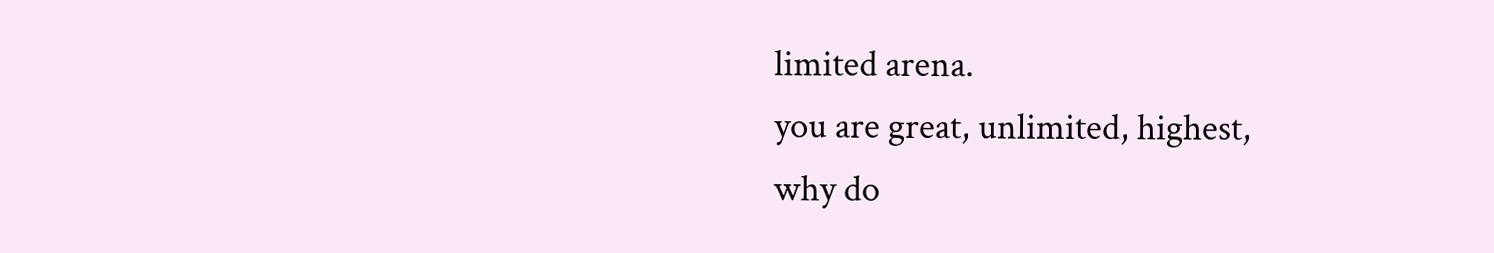limited arena.
you are great, unlimited, highest,
why do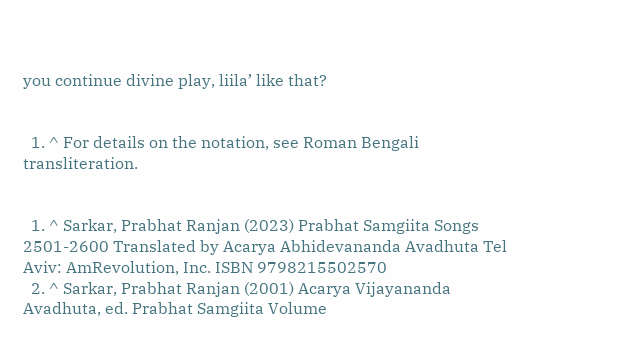you continue divine play, liila’ like that?


  1. ^ For details on the notation, see Roman Bengali transliteration.


  1. ^ Sarkar, Prabhat Ranjan (2023) Prabhat Samgiita Songs 2501-2600 Translated by Acarya Abhidevananda Avadhuta Tel Aviv: AmRevolution, Inc. ISBN 9798215502570
  2. ^ Sarkar, Prabhat Ranjan (2001) Acarya Vijayananda Avadhuta, ed. Prabhat Samgiita Volume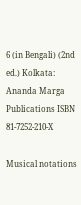6 (in Bengali) (2nd ed.) Kolkata: Ananda Marga Publications ISBN 81-7252-210-X

Musical notations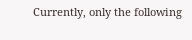Currently, only the following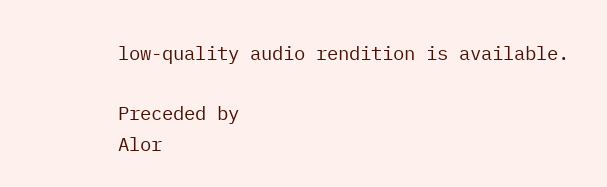low-quality audio rendition is available.

Preceded by
Alor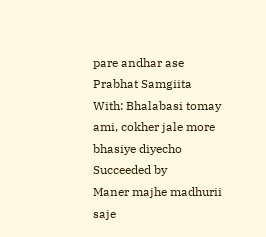pare andhar ase
Prabhat Samgiita
With: Bhalabasi tomay ami, cokher jale more bhasiye diyecho
Succeeded by
Maner majhe madhurii saje